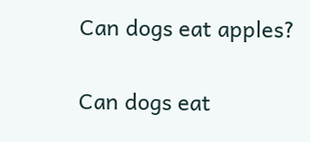Can dogs eat apples?

Can dogs eat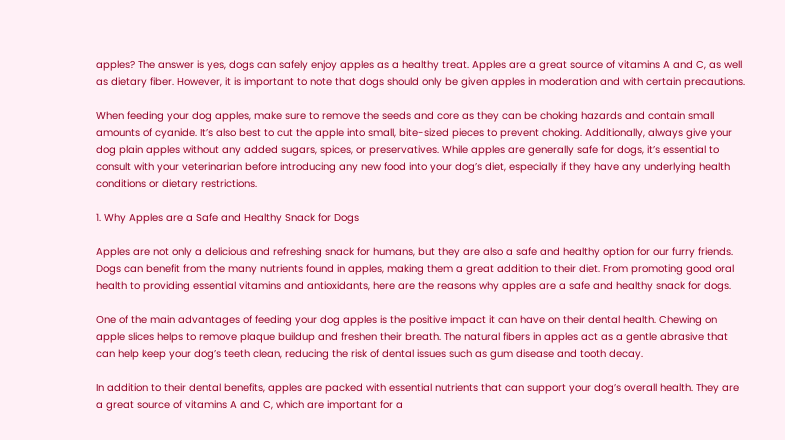apples? The answer is yes, dogs can safely enjoy apples as a healthy treat. Apples are a great source of vitamins A and C, as well as dietary fiber. However, it is important to note that dogs should only be given apples in moderation and with certain precautions.

When feeding your dog apples, make sure to remove the seeds and core as they can be choking hazards and contain small amounts of cyanide. It’s also best to cut the apple into small, bite-sized pieces to prevent choking. Additionally, always give your dog plain apples without any added sugars, spices, or preservatives. While apples are generally safe for dogs, it’s essential to consult with your veterinarian before introducing any new food into your dog’s diet, especially if they have any underlying health conditions or dietary restrictions.

1. Why Apples are a Safe and Healthy Snack for Dogs

Apples are not only a delicious and refreshing snack for humans, but they are also a safe and healthy option for our furry friends. Dogs can benefit from the many nutrients found in apples, making them a great addition to their diet. From promoting good oral health to providing essential vitamins and antioxidants, here are the reasons why apples are a safe and healthy snack for dogs.

One of the main advantages of feeding your dog apples is the positive impact it can have on their dental health. Chewing on apple slices helps to remove plaque buildup and freshen their breath. The natural fibers in apples act as a gentle abrasive that can help keep your dog’s teeth clean, reducing the risk of dental issues such as gum disease and tooth decay.

In addition to their dental benefits, apples are packed with essential nutrients that can support your dog’s overall health. They are a great source of vitamins A and C, which are important for a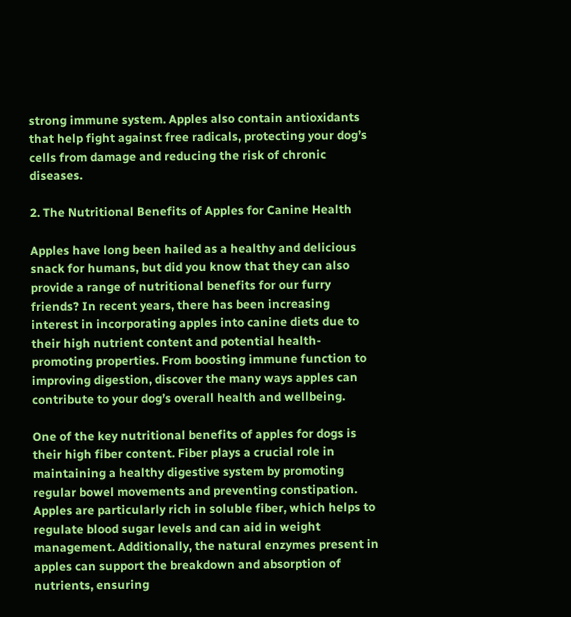strong immune system. Apples also contain antioxidants that help fight against free radicals, protecting your dog’s cells from damage and reducing the risk of chronic diseases.

2. The Nutritional Benefits of Apples for Canine Health

Apples have long been hailed as a healthy and delicious snack for humans, but did you know that they can also provide a range of nutritional benefits for our furry friends? In recent years, there has been increasing interest in incorporating apples into canine diets due to their high nutrient content and potential health-promoting properties. From boosting immune function to improving digestion, discover the many ways apples can contribute to your dog’s overall health and wellbeing.

One of the key nutritional benefits of apples for dogs is their high fiber content. Fiber plays a crucial role in maintaining a healthy digestive system by promoting regular bowel movements and preventing constipation. Apples are particularly rich in soluble fiber, which helps to regulate blood sugar levels and can aid in weight management. Additionally, the natural enzymes present in apples can support the breakdown and absorption of nutrients, ensuring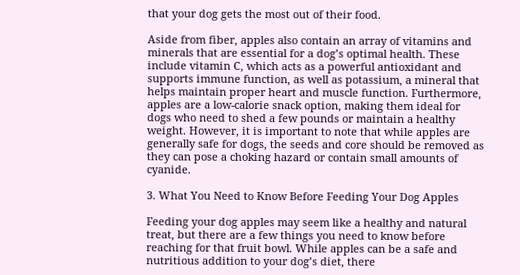that your dog gets the most out of their food.

Aside from fiber, apples also contain an array of vitamins and minerals that are essential for a dog’s optimal health. These include vitamin C, which acts as a powerful antioxidant and supports immune function, as well as potassium, a mineral that helps maintain proper heart and muscle function. Furthermore, apples are a low-calorie snack option, making them ideal for dogs who need to shed a few pounds or maintain a healthy weight. However, it is important to note that while apples are generally safe for dogs, the seeds and core should be removed as they can pose a choking hazard or contain small amounts of cyanide.

3. What You Need to Know Before Feeding Your Dog Apples

Feeding your dog apples may seem like a healthy and natural treat, but there are a few things you need to know before reaching for that fruit bowl. While apples can be a safe and nutritious addition to your dog’s diet, there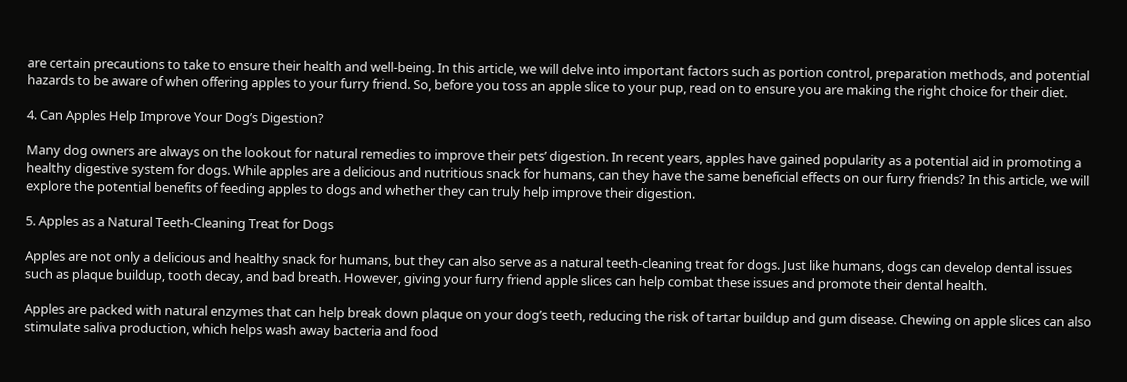are certain precautions to take to ensure their health and well-being. In this article, we will delve into important factors such as portion control, preparation methods, and potential hazards to be aware of when offering apples to your furry friend. So, before you toss an apple slice to your pup, read on to ensure you are making the right choice for their diet.

4. Can Apples Help Improve Your Dog’s Digestion?

Many dog owners are always on the lookout for natural remedies to improve their pets’ digestion. In recent years, apples have gained popularity as a potential aid in promoting a healthy digestive system for dogs. While apples are a delicious and nutritious snack for humans, can they have the same beneficial effects on our furry friends? In this article, we will explore the potential benefits of feeding apples to dogs and whether they can truly help improve their digestion.

5. Apples as a Natural Teeth-Cleaning Treat for Dogs

Apples are not only a delicious and healthy snack for humans, but they can also serve as a natural teeth-cleaning treat for dogs. Just like humans, dogs can develop dental issues such as plaque buildup, tooth decay, and bad breath. However, giving your furry friend apple slices can help combat these issues and promote their dental health.

Apples are packed with natural enzymes that can help break down plaque on your dog’s teeth, reducing the risk of tartar buildup and gum disease. Chewing on apple slices can also stimulate saliva production, which helps wash away bacteria and food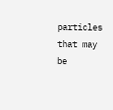particles that may be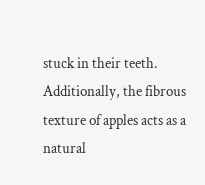stuck in their teeth. Additionally, the fibrous texture of apples acts as a natural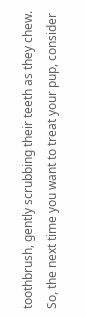toothbrush, gently scrubbing their teeth as they chew. So, the next time you want to treat your pup, consider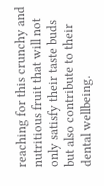reaching for this crunchy and nutritious fruit that will not only satisfy their taste buds but also contribute to their dental wellbeing.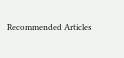Recommended Articles